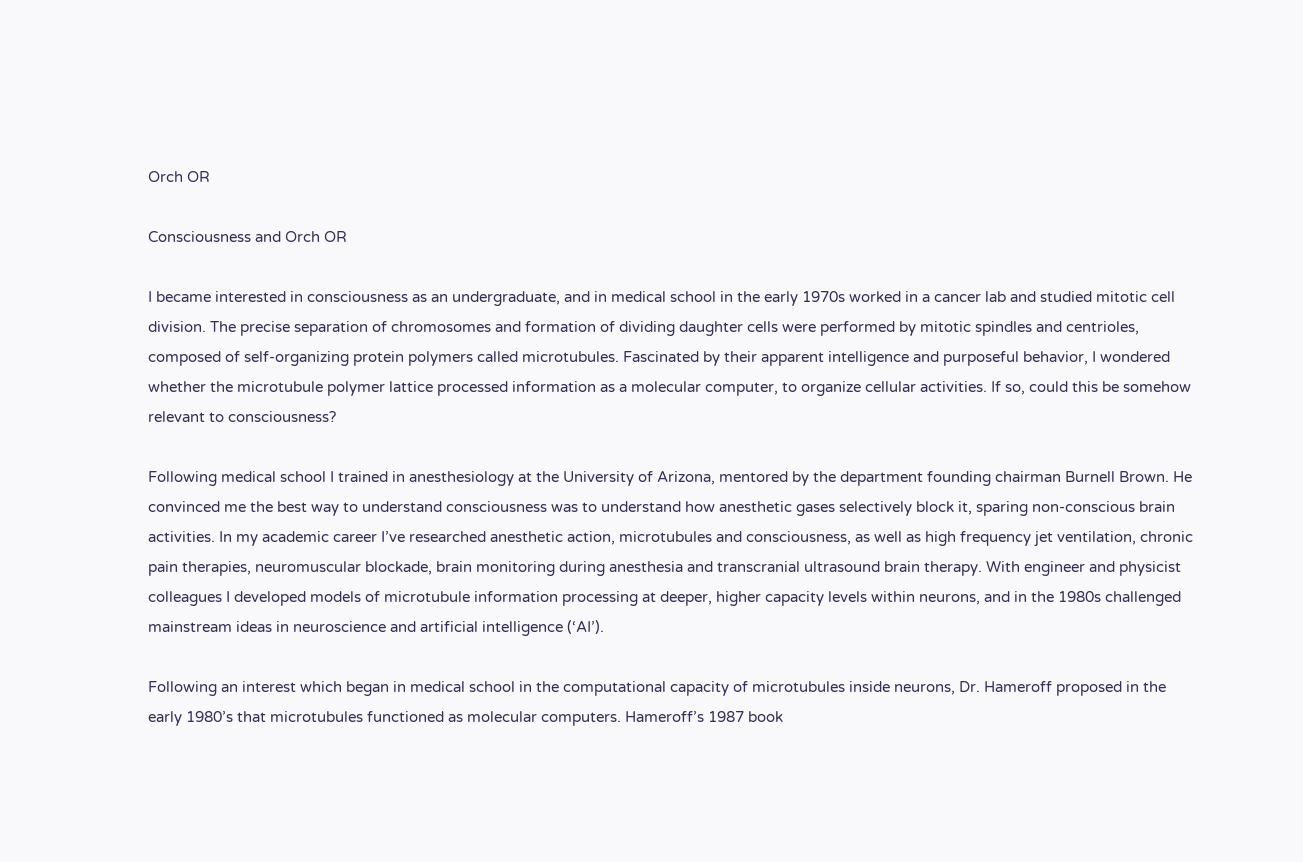Orch OR

Consciousness and Orch OR

I became interested in consciousness as an undergraduate, and in medical school in the early 1970s worked in a cancer lab and studied mitotic cell division. The precise separation of chromosomes and formation of dividing daughter cells were performed by mitotic spindles and centrioles, composed of self-organizing protein polymers called microtubules. Fascinated by their apparent intelligence and purposeful behavior, I wondered whether the microtubule polymer lattice processed information as a molecular computer, to organize cellular activities. If so, could this be somehow relevant to consciousness?

Following medical school I trained in anesthesiology at the University of Arizona, mentored by the department founding chairman Burnell Brown. He convinced me the best way to understand consciousness was to understand how anesthetic gases selectively block it, sparing non-conscious brain activities. In my academic career I’ve researched anesthetic action, microtubules and consciousness, as well as high frequency jet ventilation, chronic pain therapies, neuromuscular blockade, brain monitoring during anesthesia and transcranial ultrasound brain therapy. With engineer and physicist colleagues I developed models of microtubule information processing at deeper, higher capacity levels within neurons, and in the 1980s challenged mainstream ideas in neuroscience and artificial intelligence (‘AI’).

Following an interest which began in medical school in the computational capacity of microtubules inside neurons, Dr. Hameroff proposed in the early 1980’s that microtubules functioned as molecular computers. Hameroff’s 1987 book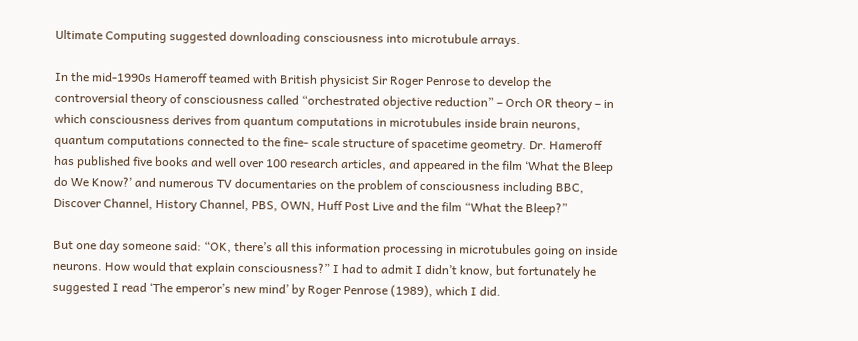Ultimate Computing suggested downloading consciousness into microtubule arrays.

In the mid-1990s Hameroff teamed with British physicist Sir Roger Penrose to develop the controversial theory of consciousness called “orchestrated objective reduction” – Orch OR theory – in which consciousness derives from quantum computations in microtubules inside brain neurons, quantum computations connected to the fine- scale structure of spacetime geometry. Dr. Hameroff has published five books and well over 100 research articles, and appeared in the film ‘What the Bleep do We Know?’ and numerous TV documentaries on the problem of consciousness including BBC, Discover Channel, History Channel, PBS, OWN, Huff Post Live and the film “What the Bleep?”

But one day someone said: “OK, there’s all this information processing in microtubules going on inside neurons. How would that explain consciousness?” I had to admit I didn’t know, but fortunately he suggested I read ‘The emperor’s new mind’ by Roger Penrose (1989), which I did.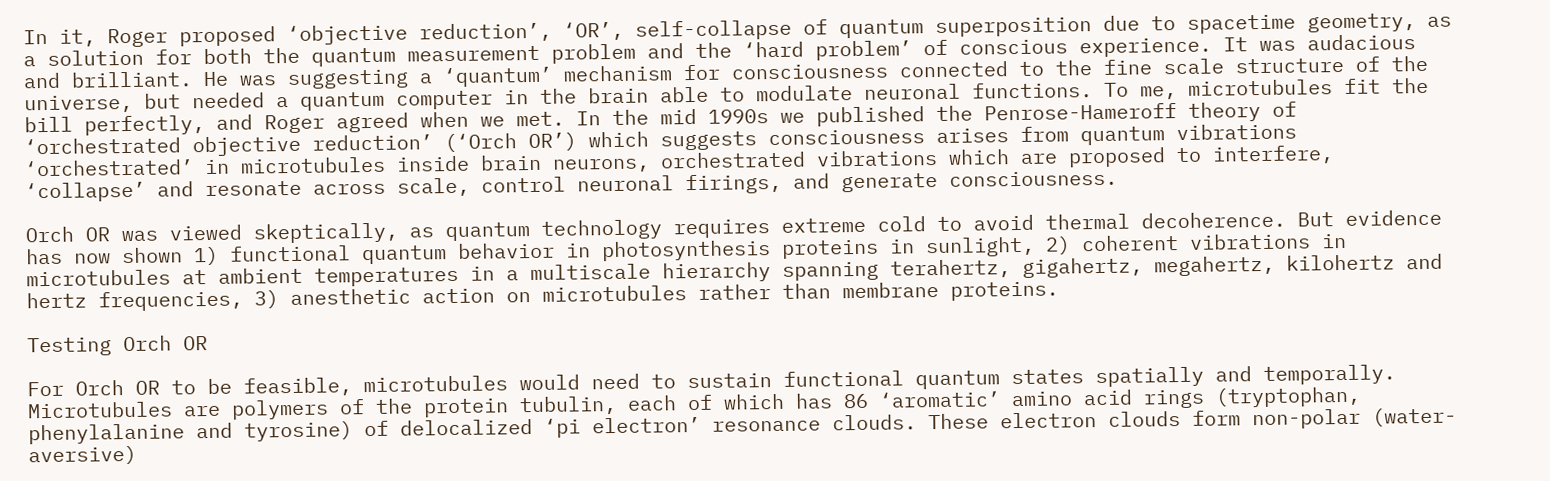In it, Roger proposed ‘objective reduction’, ‘OR’, self-collapse of quantum superposition due to spacetime geometry, as a solution for both the quantum measurement problem and the ‘hard problem’ of conscious experience. It was audacious and brilliant. He was suggesting a ‘quantum’ mechanism for consciousness connected to the fine scale structure of the universe, but needed a quantum computer in the brain able to modulate neuronal functions. To me, microtubules fit the bill perfectly, and Roger agreed when we met. In the mid 1990s we published the Penrose-Hameroff theory of ‘orchestrated objective reduction’ (‘Orch OR’) which suggests consciousness arises from quantum vibrations ‘orchestrated’ in microtubules inside brain neurons, orchestrated vibrations which are proposed to interfere, ‘collapse’ and resonate across scale, control neuronal firings, and generate consciousness.

Orch OR was viewed skeptically, as quantum technology requires extreme cold to avoid thermal decoherence. But evidence has now shown 1) functional quantum behavior in photosynthesis proteins in sunlight, 2) coherent vibrations in microtubules at ambient temperatures in a multiscale hierarchy spanning terahertz, gigahertz, megahertz, kilohertz and hertz frequencies, 3) anesthetic action on microtubules rather than membrane proteins.

Testing Orch OR

For Orch OR to be feasible, microtubules would need to sustain functional quantum states spatially and temporally. Microtubules are polymers of the protein tubulin, each of which has 86 ‘aromatic’ amino acid rings (tryptophan, phenylalanine and tyrosine) of delocalized ‘pi electron’ resonance clouds. These electron clouds form non-polar (water-aversive)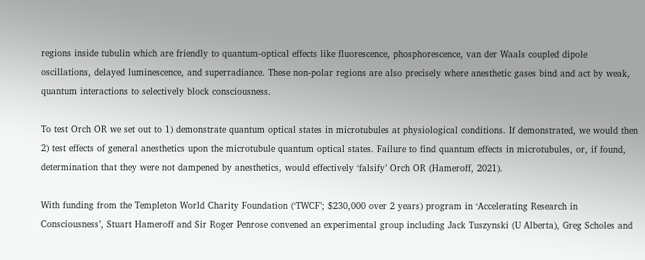regions inside tubulin which are friendly to quantum-optical effects like fluorescence, phosphorescence, van der Waals coupled dipole oscillations, delayed luminescence, and superradiance. These non-polar regions are also precisely where anesthetic gases bind and act by weak, quantum interactions to selectively block consciousness.

To test Orch OR we set out to 1) demonstrate quantum optical states in microtubules at physiological conditions. If demonstrated, we would then 2) test effects of general anesthetics upon the microtubule quantum optical states. Failure to find quantum effects in microtubules, or, if found, determination that they were not dampened by anesthetics, would effectively ‘falsify’ Orch OR (Hameroff, 2021).

With funding from the Templeton World Charity Foundation (‘TWCF’; $230,000 over 2 years) program in ‘Accelerating Research in Consciousness’, Stuart Hameroff and Sir Roger Penrose convened an experimental group including Jack Tuszynski (U Alberta), Greg Scholes and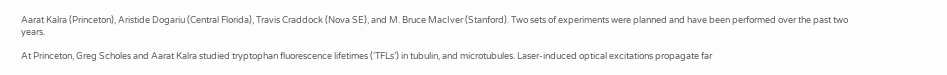Aarat Kalra (Princeton), Aristide Dogariu (Central Florida), Travis Craddock (Nova SE), and M. Bruce MacIver (Stanford). Two sets of experiments were planned and have been performed over the past two years.

At Princeton, Greg Scholes and Aarat Kalra studied tryptophan fluorescence lifetimes (‘TFLs’) in tubulin, and microtubules. Laser-induced optical excitations propagate far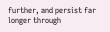further, and persist far longer through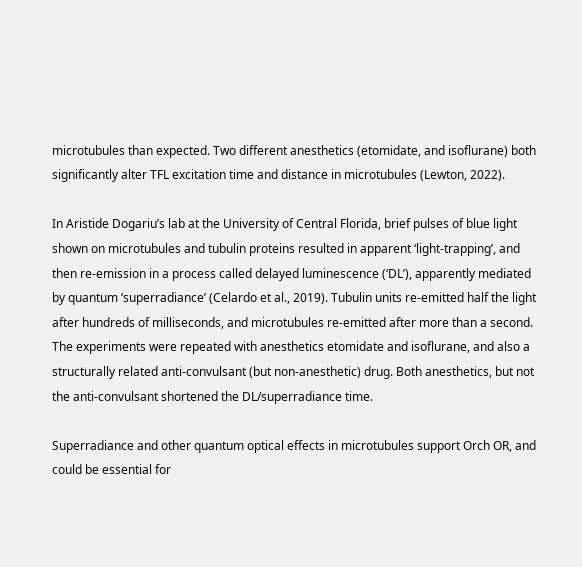microtubules than expected. Two different anesthetics (etomidate, and isoflurane) both significantly alter TFL excitation time and distance in microtubules (Lewton, 2022).

In Aristide Dogariu’s lab at the University of Central Florida, brief pulses of blue light shown on microtubules and tubulin proteins resulted in apparent ‘light-trapping’, and then re-emission in a process called delayed luminescence (‘DL’), apparently mediated by quantum ‘superradiance’ (Celardo et al., 2019). Tubulin units re-emitted half the light after hundreds of milliseconds, and microtubules re-emitted after more than a second. The experiments were repeated with anesthetics etomidate and isoflurane, and also a structurally related anti-convulsant (but non-anesthetic) drug. Both anesthetics, but not the anti-convulsant shortened the DL/superradiance time.

Superradiance and other quantum optical effects in microtubules support Orch OR, and could be essential for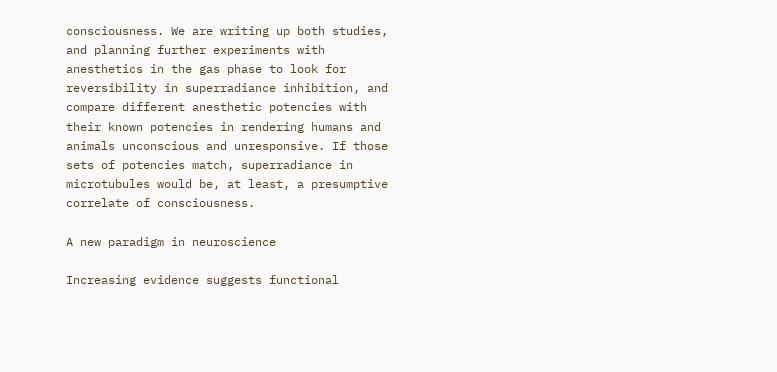consciousness. We are writing up both studies, and planning further experiments with anesthetics in the gas phase to look for reversibility in superradiance inhibition, and compare different anesthetic potencies with their known potencies in rendering humans and animals unconscious and unresponsive. If those sets of potencies match, superradiance in microtubules would be, at least, a presumptive correlate of consciousness.

A new paradigm in neuroscience

Increasing evidence suggests functional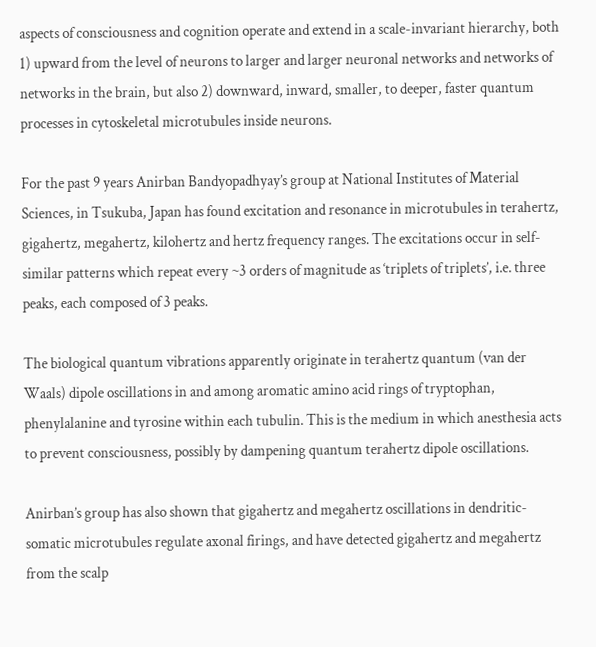aspects of consciousness and cognition operate and extend in a scale-invariant hierarchy, both 1) upward from the level of neurons to larger and larger neuronal networks and networks of networks in the brain, but also 2) downward, inward, smaller, to deeper, faster quantum processes in cytoskeletal microtubules inside neurons.

For the past 9 years Anirban Bandyopadhyay’s group at National Institutes of Material Sciences, in Tsukuba, Japan has found excitation and resonance in microtubules in terahertz, gigahertz, megahertz, kilohertz and hertz frequency ranges. The excitations occur in self-similar patterns which repeat every ~3 orders of magnitude as ‘triplets of triplets’, i.e. three peaks, each composed of 3 peaks.

The biological quantum vibrations apparently originate in terahertz quantum (van der Waals) dipole oscillations in and among aromatic amino acid rings of tryptophan, phenylalanine and tyrosine within each tubulin. This is the medium in which anesthesia acts to prevent consciousness, possibly by dampening quantum terahertz dipole oscillations.

Anirban’s group has also shown that gigahertz and megahertz oscillations in dendritic-somatic microtubules regulate axonal firings, and have detected gigahertz and megahertz from the scalp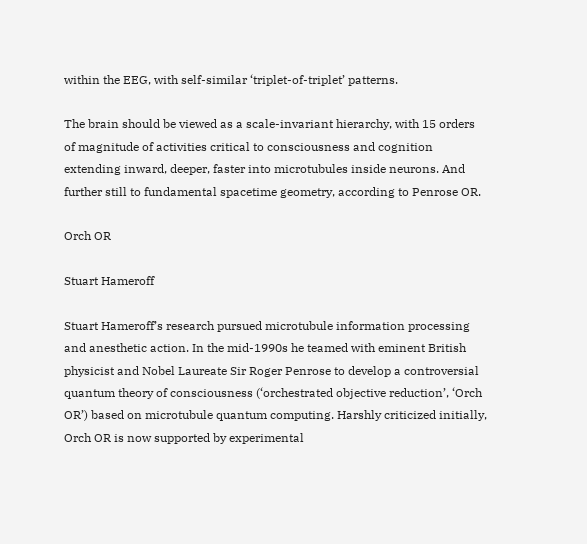within the EEG, with self-similar ‘triplet-of-triplet’ patterns.

The brain should be viewed as a scale-invariant hierarchy, with 15 orders of magnitude of activities critical to consciousness and cognition extending inward, deeper, faster into microtubules inside neurons. And further still to fundamental spacetime geometry, according to Penrose OR.

Orch OR

Stuart Hameroff

Stuart Hameroff’s research pursued microtubule information processing and anesthetic action. In the mid-1990s he teamed with eminent British physicist and Nobel Laureate Sir Roger Penrose to develop a controversial quantum theory of consciousness (‘orchestrated objective reduction’, ‘Orch OR’) based on microtubule quantum computing. Harshly criticized initially, Orch OR is now supported by experimental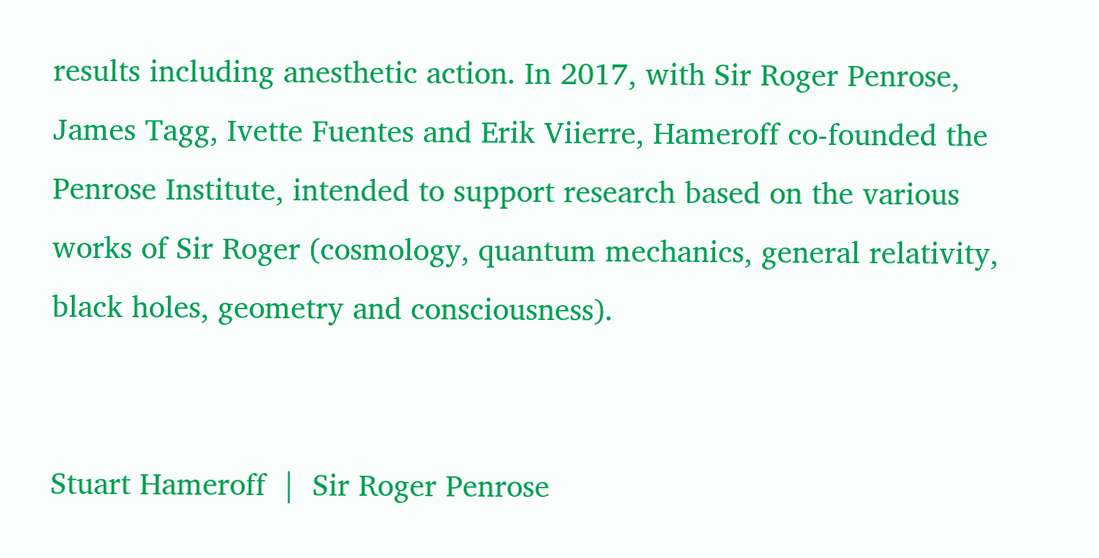results including anesthetic action. In 2017, with Sir Roger Penrose, James Tagg, Ivette Fuentes and Erik Viierre, Hameroff co-founded the Penrose Institute, intended to support research based on the various works of Sir Roger (cosmology, quantum mechanics, general relativity, black holes, geometry and consciousness).


Stuart Hameroff  |  Sir Roger Penrose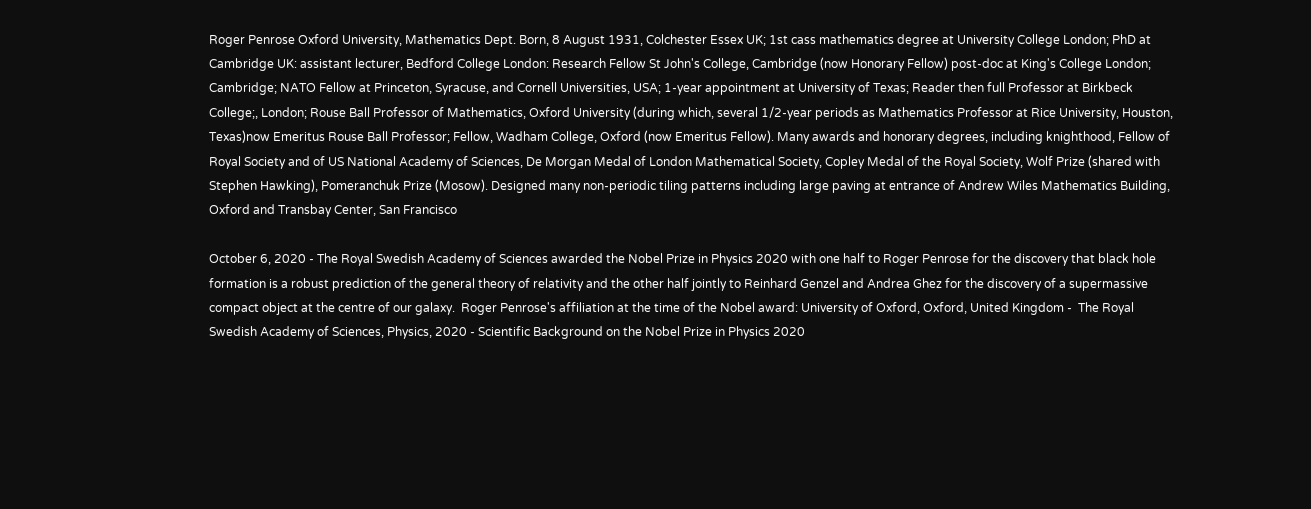Roger Penrose Oxford University, Mathematics Dept. Born, 8 August 1931, Colchester Essex UK; 1st cass mathematics degree at University College London; PhD at Cambridge UK: assistant lecturer, Bedford College London: Research Fellow St John's College, Cambridge (now Honorary Fellow) post-doc at King's College London; Cambridge; NATO Fellow at Princeton, Syracuse, and Cornell Universities, USA; 1-year appointment at University of Texas; Reader then full Professor at Birkbeck College;, London; Rouse Ball Professor of Mathematics, Oxford University (during which, several 1/2-year periods as Mathematics Professor at Rice University, Houston, Texas)now Emeritus Rouse Ball Professor; Fellow, Wadham College, Oxford (now Emeritus Fellow). Many awards and honorary degrees, including knighthood, Fellow of Royal Society and of US National Academy of Sciences, De Morgan Medal of London Mathematical Society, Copley Medal of the Royal Society, Wolf Prize (shared with Stephen Hawking), Pomeranchuk Prize (Mosow). Designed many non-periodic tiling patterns including large paving at entrance of Andrew Wiles Mathematics Building, Oxford and Transbay Center, San Francisco

October 6, 2020 - The Royal Swedish Academy of Sciences awarded the Nobel Prize in Physics 2020 with one half to Roger Penrose for the discovery that black hole formation is a robust prediction of the general theory of relativity and the other half jointly to Reinhard Genzel and Andrea Ghez for the discovery of a supermassive compact object at the centre of our galaxy.  Roger Penrose's affiliation at the time of the Nobel award: University of Oxford, Oxford, United Kingdom -  The Royal Swedish Academy of Sciences, Physics, 2020 - Scientific Background on the Nobel Prize in Physics 2020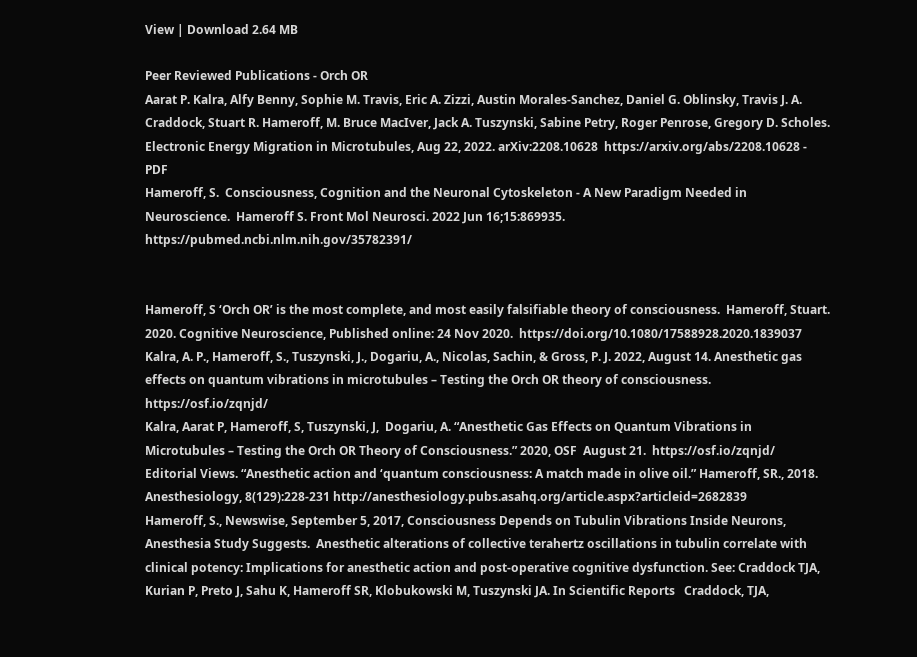View | Download 2.64 MB

Peer Reviewed Publications - Orch OR
Aarat P. Kalra, Alfy Benny, Sophie M. Travis, Eric A. Zizzi, Austin Morales-Sanchez, Daniel G. Oblinsky, Travis J. A. Craddock, Stuart R. Hameroff, M. Bruce MacIver, Jack A. Tuszynski, Sabine Petry, Roger Penrose, Gregory D. Scholes.  Electronic Energy Migration in Microtubules, Aug 22, 2022. arXiv:2208.10628  https://arxiv.org/abs/2208.10628 -      PDF
Hameroff, S.  Consciousness, Cognition and the Neuronal Cytoskeleton - A New Paradigm Needed in Neuroscience.  Hameroff S. Front Mol Neurosci. 2022 Jun 16;15:869935.     https://pubmed.ncbi.nlm.nih.gov/35782391/


Hameroff, S ‘Orch OR’ is the most complete, and most easily falsifiable theory of consciousness.  Hameroff, Stuart. 2020. Cognitive Neuroscience, Published online: 24 Nov 2020.  https://doi.org/10.1080/17588928.2020.1839037
Kalra, A. P., Hameroff, S., Tuszynski, J., Dogariu, A., Nicolas, Sachin, & Gross, P. J. 2022, August 14. Anesthetic gas effects on quantum vibrations in microtubules – Testing the Orch OR theory of consciousness. https://osf.io/zqnjd/
Kalra, Aarat P, Hameroff, S, Tuszynski, J,  Dogariu, A. “Anesthetic Gas Effects on Quantum Vibrations in Microtubules – Testing the Orch OR Theory of Consciousness.” 2020, OSF  August 21.  https://osf.io/zqnjd/
Editorial Views. “Anesthetic action and ‘quantum consciousness: A match made in olive oil.” Hameroff, SR., 2018. Anesthesiology, 8(129):228-231 http://anesthesiology.pubs.asahq.org/article.aspx?articleid=2682839
Hameroff, S., Newswise, September 5, 2017, Consciousness Depends on Tubulin Vibrations Inside Neurons, Anesthesia Study Suggests.  Anesthetic alterations of collective terahertz oscillations in tubulin correlate with clinical potency: Implications for anesthetic action and post-operative cognitive dysfunction. See: Craddock TJA, Kurian P, Preto J, Sahu K, Hameroff SR, Klobukowski M, Tuszynski JA. In Scientific Reports   Craddock, TJA,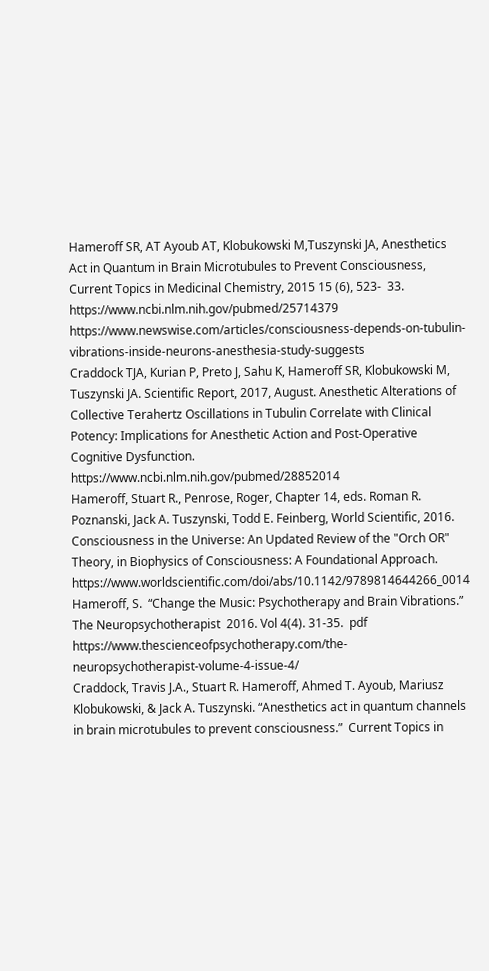Hameroff SR, AT Ayoub AT, Klobukowski M,Tuszynski JA, Anesthetics Act in Quantum in Brain Microtubules to Prevent Consciousness, Current Topics in Medicinal Chemistry, 2015 15 (6), 523-  33.
https://www.ncbi.nlm.nih.gov/pubmed/25714379 https://www.newswise.com/articles/consciousness-depends-on-tubulin-vibrations-inside-neurons-anesthesia-study-suggests
Craddock TJA, Kurian P, Preto J, Sahu K, Hameroff SR, Klobukowski M, Tuszynski JA. Scientific Report, 2017, August. Anesthetic Alterations of Collective Terahertz Oscillations in Tubulin Correlate with Clinical Potency: Implications for Anesthetic Action and Post-Operative Cognitive Dysfunction.  https://www.ncbi.nlm.nih.gov/pubmed/28852014
Hameroff, Stuart R., Penrose, Roger, Chapter 14, eds. Roman R. Poznanski, Jack A. Tuszynski, Todd E. Feinberg, World Scientific, 2016. Consciousness in the Universe: An Updated Review of the "Orch OR" Theory, in Biophysics of Consciousness: A Foundational Approach.  https://www.worldscientific.com/doi/abs/10.1142/9789814644266_0014
Hameroff, S.  “Change the Music: Psychotherapy and Brain Vibrations.” The Neuropsychotherapist  2016. Vol 4(4). 31-35.  pdf     https://www.thescienceofpsychotherapy.com/the-neuropsychotherapist-volume-4-issue-4/
Craddock, Travis J.A., Stuart R. Hameroff, Ahmed T. Ayoub, Mariusz Klobukowski, & Jack A. Tuszynski. “Anesthetics act in quantum channels in brain microtubules to prevent consciousness.”  Current Topics in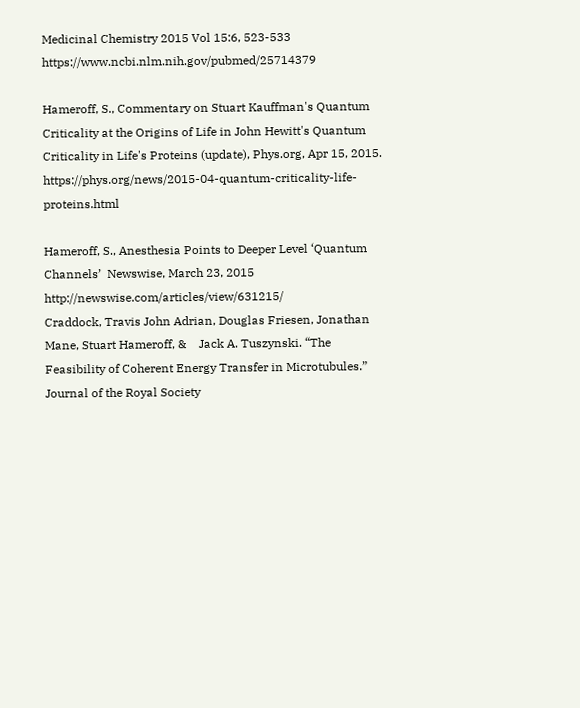Medicinal Chemistry 2015 Vol 15:6, 523-533 https://www.ncbi.nlm.nih.gov/pubmed/25714379

Hameroff, S., Commentary on Stuart Kauffman's Quantum Criticality at the Origins of Life in John Hewitt's Quantum Criticality in Life's Proteins (update), Phys.org, Apr 15, 2015.  https://phys.org/news/2015-04-quantum-criticality-life-proteins.html

Hameroff, S., Anesthesia Points to Deeper Level ‘Quantum Channels’  Newswise, March 23, 2015  http://newswise.com/articles/view/631215/
Craddock, Travis John Adrian, Douglas Friesen, Jonathan Mane, Stuart Hameroff, &    Jack A. Tuszynski. “The Feasibility of Coherent Energy Transfer in Microtubules.” Journal of the Royal Society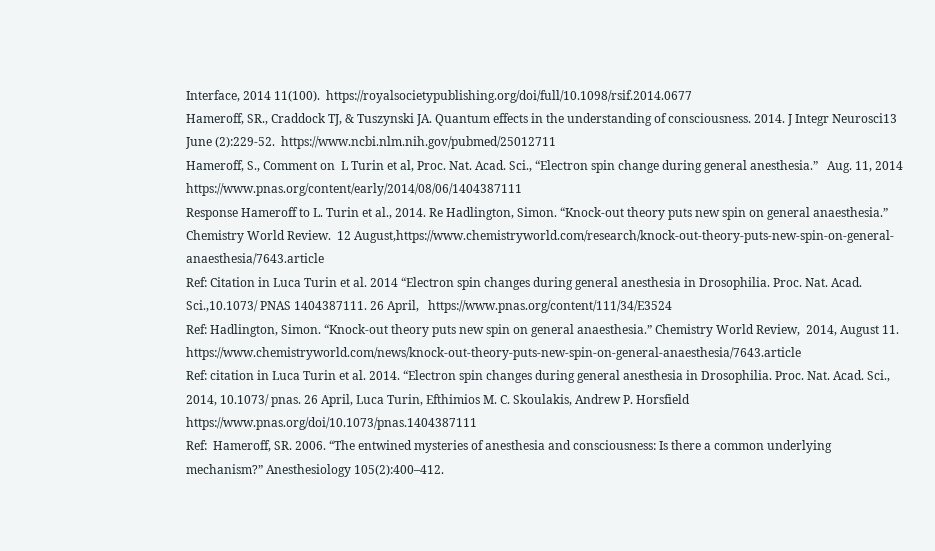Interface, 2014 11(100).  https://royalsocietypublishing.org/doi/full/10.1098/rsif.2014.0677
Hameroff, SR., Craddock TJ, & Tuszynski JA. Quantum effects in the understanding of consciousness. 2014. J Integr Neurosci13 June (2):229-52.  https://www.ncbi.nlm.nih.gov/pubmed/25012711
Hameroff, S., Comment on  L Turin et al, Proc. Nat. Acad. Sci., “Electron spin change during general anesthesia.”   Aug. 11, 2014  https://www.pnas.org/content/early/2014/08/06/1404387111
Response Hameroff to L. Turin et al., 2014. Re Hadlington, Simon. “Knock-out theory puts new spin on general anaesthesia.”  Chemistry World Review.  12 August,https://www.chemistryworld.com/research/knock-out-theory-puts-new-spin-on-general-anaesthesia/7643.article
Ref: Citation in Luca Turin et al. 2014 “Electron spin changes during general anesthesia in Drosophilia. Proc. Nat. Acad. Sci.,10.1073/ PNAS 1404387111. 26 April,   https://www.pnas.org/content/111/34/E3524
Ref: Hadlington, Simon. “Knock-out theory puts new spin on general anaesthesia.” Chemistry World Review,  2014, August 11.  https://www.chemistryworld.com/news/knock-out-theory-puts-new-spin-on-general-anaesthesia/7643.article
Ref: citation in Luca Turin et al. 2014. “Electron spin changes during general anesthesia in Drosophilia. Proc. Nat. Acad. Sci., 2014, 10.1073/ pnas. 26 April, Luca Turin, Efthimios M. C. Skoulakis, Andrew P. Horsfield   https://www.pnas.org/doi/10.1073/pnas.1404387111
Ref:  Hameroff, SR. 2006. “The entwined mysteries of anesthesia and consciousness: Is there a common underlying mechanism?” Anesthesiology 105(2):400–412.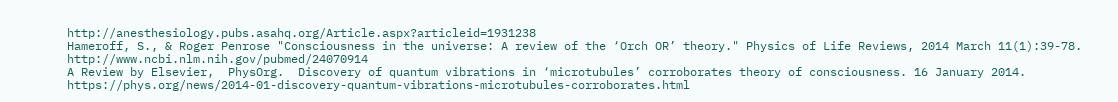http://anesthesiology.pubs.asahq.org/Article.aspx?articleid=1931238
Hameroff, S., & Roger Penrose "Consciousness in the universe: A review of the ‘Orch OR’ theory." Physics of Life Reviews, 2014 March 11(1):39-78.  http://www.ncbi.nlm.nih.gov/pubmed/24070914
A Review by Elsevier,  PhysOrg.  Discovery of quantum vibrations in ‘microtubules’ corroborates theory of consciousness. 16 January 2014.   https://phys.org/news/2014-01-discovery-quantum-vibrations-microtubules-corroborates.html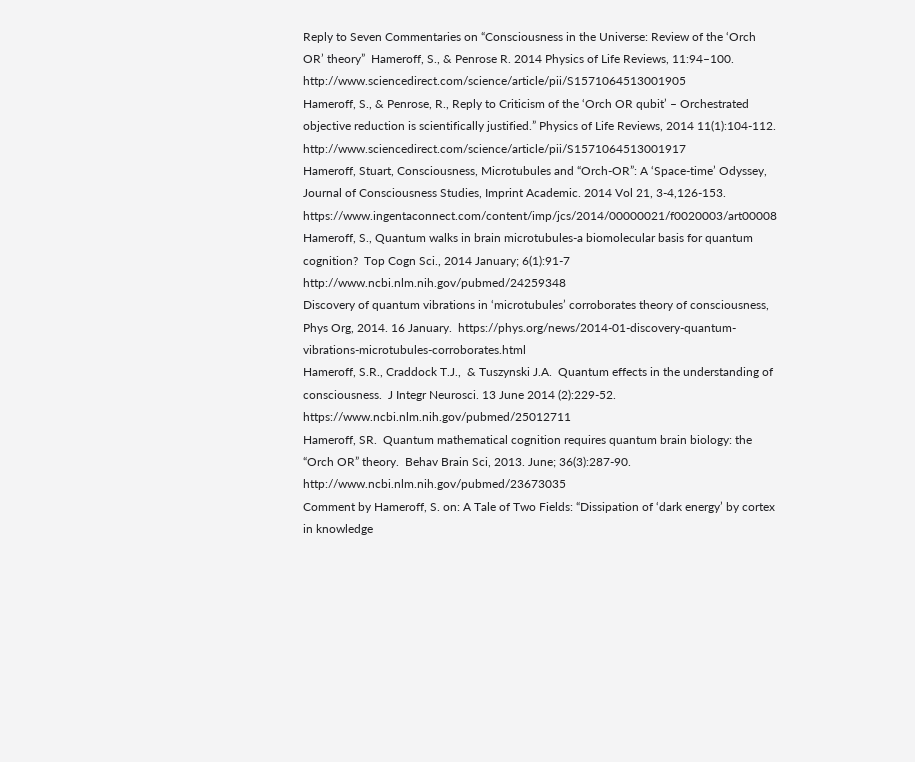Reply to Seven Commentaries on “Consciousness in the Universe: Review of the ‘Orch OR’ theory”  Hameroff, S., & Penrose R. 2014 Physics of Life Reviews, 11:94–100.  http://www.sciencedirect.com/science/article/pii/S1571064513001905
Hameroff, S., & Penrose, R., Reply to Criticism of the ‘Orch OR qubit’ – Orchestrated objective reduction is scientifically justified.” Physics of Life Reviews, 2014 11(1):104-112.  http://www.sciencedirect.com/science/article/pii/S1571064513001917
Hameroff, Stuart, Consciousness, Microtubules and “Orch-OR”: A ‘Space-time’ Odyssey, Journal of Consciousness Studies, Imprint Academic. 2014 Vol 21, 3-4,126-153.  https://www.ingentaconnect.com/content/imp/jcs/2014/00000021/f0020003/art00008
Hameroff, S., Quantum walks in brain microtubules-a biomolecular basis for quantum cognition?  Top Cogn Sci., 2014 January; 6(1):91-7 http://www.ncbi.nlm.nih.gov/pubmed/24259348
Discovery of quantum vibrations in ‘microtubules’ corroborates theory of consciousness,  Phys Org, 2014. 16 January.  https://phys.org/news/2014-01-discovery-quantum-vibrations-microtubules-corroborates.html
Hameroff, S.R., Craddock T.J.,  & Tuszynski J.A.  Quantum effects in the understanding of consciousness.  J Integr Neurosci. 13 June 2014 (2):229-52.    https://www.ncbi.nlm.nih.gov/pubmed/25012711
Hameroff, SR.  Quantum mathematical cognition requires quantum brain biology: the “Orch OR” theory.  Behav Brain Sci, 2013. June; 36(3):287-90.  http://www.ncbi.nlm.nih.gov/pubmed/23673035
Comment by Hameroff, S. on: A Tale of Two Fields: “Dissipation of ‘dark energy’ by cortex in knowledge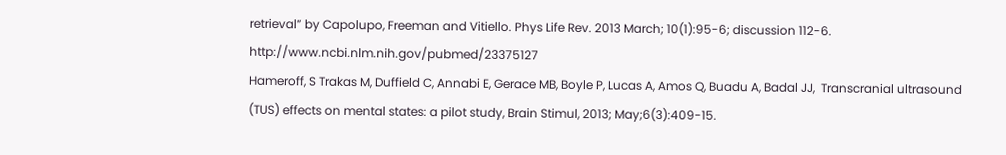retrieval” by Capolupo, Freeman and Vitiello. Phys Life Rev. 2013 March; 10(1):95-6; discussion 112-6.  http://www.ncbi.nlm.nih.gov/pubmed/23375127
Hameroff, S Trakas M, Duffield C, Annabi E, Gerace MB, Boyle P, Lucas A, Amos Q, Buadu A, Badal JJ,  Transcranial ultrasound (TUS) effects on mental states: a pilot study, Brain Stimul, 2013; May;6(3):409-15.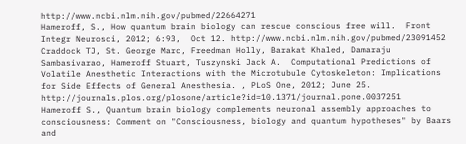http://www.ncbi.nlm.nih.gov/pubmed/22664271
Hameroff, S., How quantum brain biology can rescue conscious free will.  Front Integr Neurosci, 2012; 6:93,  Oct 12. http://www.ncbi.nlm.nih.gov/pubmed/23091452
Craddock TJ, St. George Marc, Freedman Holly, Barakat Khaled, Damaraju Sambasivarao, Hameroff Stuart, Tuszynski Jack A.  Computational Predictions of Volatile Anesthetic Interactions with the Microtubule Cytoskeleton: Implications for Side Effects of General Anesthesia. , PLoS One, 2012; June 25.  http://journals.plos.org/plosone/article?id=10.1371/journal.pone.0037251
Hameroff S., Quantum brain biology complements neuronal assembly approaches to consciousness: Comment on "Consciousness, biology and quantum hypotheses" by Baars and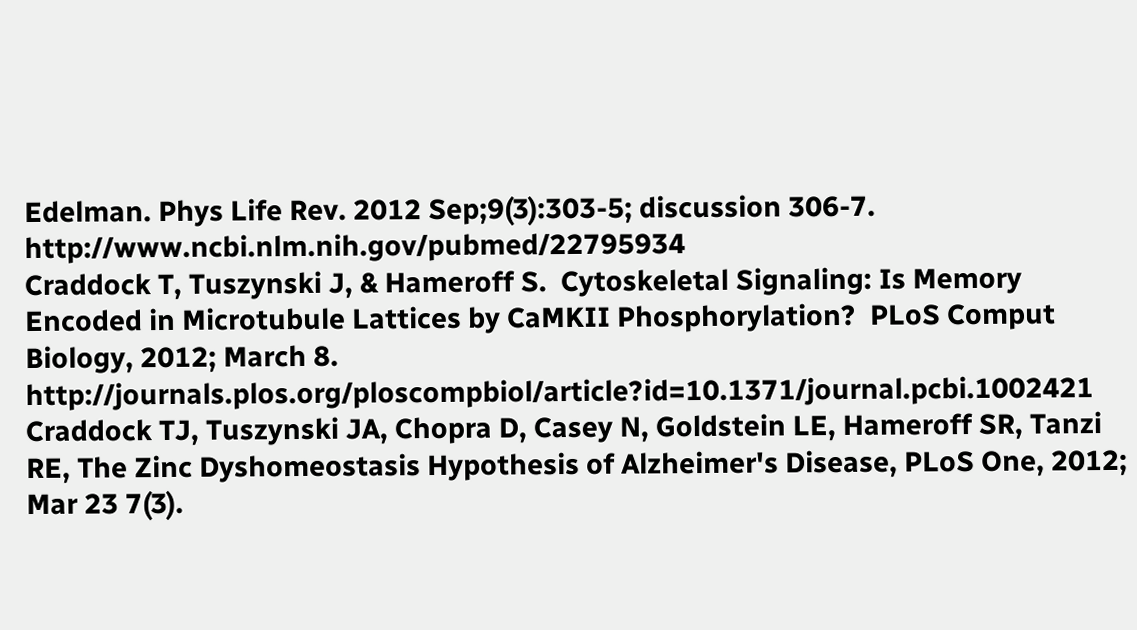Edelman. Phys Life Rev. 2012 Sep;9(3):303-5; discussion 306-7.    http://www.ncbi.nlm.nih.gov/pubmed/22795934
Craddock T, Tuszynski J, & Hameroff S.  Cytoskeletal Signaling: Is Memory Encoded in Microtubule Lattices by CaMKII Phosphorylation?  PLoS Comput Biology, 2012; March 8.  http://journals.plos.org/ploscompbiol/article?id=10.1371/journal.pcbi.1002421
Craddock TJ, Tuszynski JA, Chopra D, Casey N, Goldstein LE, Hameroff SR, Tanzi RE, The Zinc Dyshomeostasis Hypothesis of Alzheimer's Disease, PLoS One, 2012; Mar 23 7(3).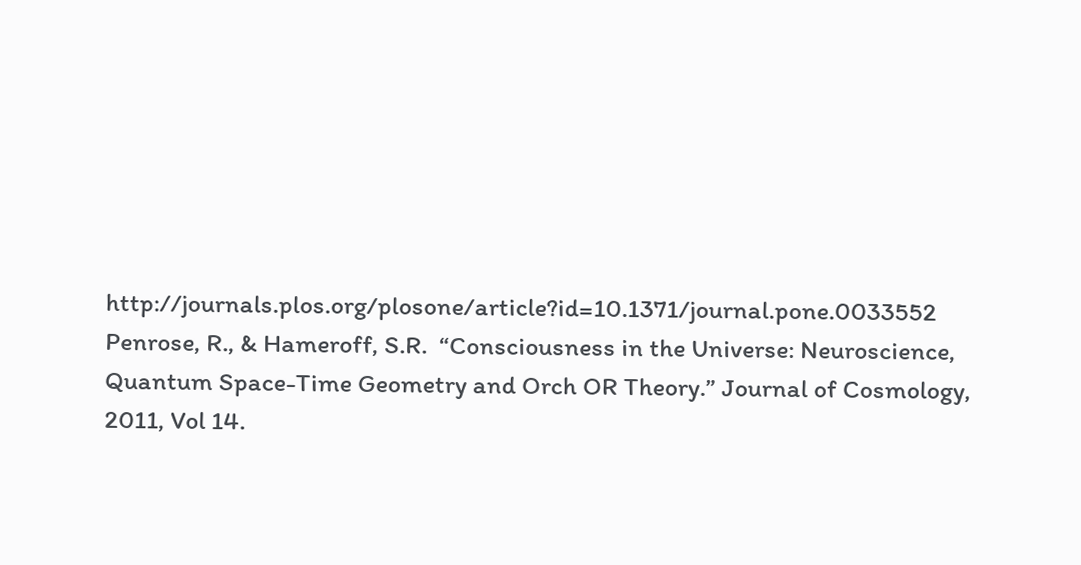http://journals.plos.org/plosone/article?id=10.1371/journal.pone.0033552
Penrose, R., & Hameroff, S.R.  “Consciousness in the Universe: Neuroscience, Quantum Space-Time Geometry and Orch OR Theory.” Journal of Cosmology, 2011, Vol 14.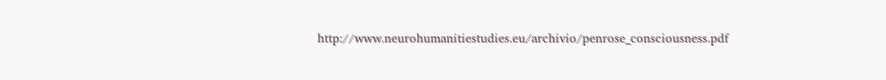http://www.neurohumanitiestudies.eu/archivio/penrose_consciousness.pdf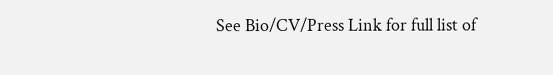See Bio/CV/Press Link for full list of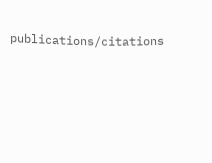publications/citations